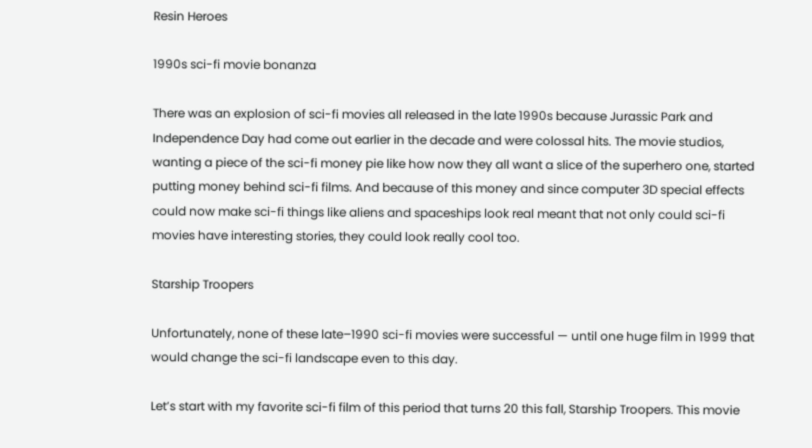Resin Heroes

1990s sci-fi movie bonanza

There was an explosion of sci-fi movies all released in the late 1990s because Jurassic Park and Independence Day had come out earlier in the decade and were colossal hits. The movie studios, wanting a piece of the sci-fi money pie like how now they all want a slice of the superhero one, started putting money behind sci-fi films. And because of this money and since computer 3D special effects could now make sci-fi things like aliens and spaceships look real meant that not only could sci-fi movies have interesting stories, they could look really cool too.

Starship Troopers

Unfortunately, none of these late–1990 sci-fi movies were successful — until one huge film in 1999 that would change the sci-fi landscape even to this day.

Let’s start with my favorite sci-fi film of this period that turns 20 this fall, Starship Troopers. This movie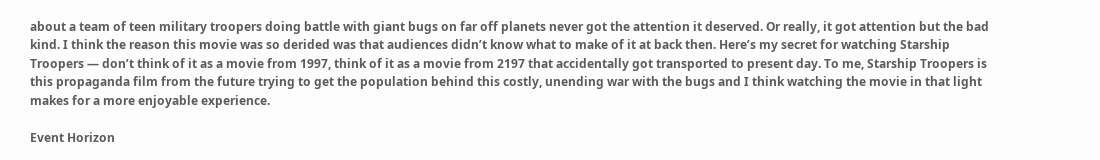about a team of teen military troopers doing battle with giant bugs on far off planets never got the attention it deserved. Or really, it got attention but the bad kind. I think the reason this movie was so derided was that audiences didn’t know what to make of it at back then. Here’s my secret for watching Starship Troopers — don’t think of it as a movie from 1997, think of it as a movie from 2197 that accidentally got transported to present day. To me, Starship Troopers is this propaganda film from the future trying to get the population behind this costly, unending war with the bugs and I think watching the movie in that light makes for a more enjoyable experience.

Event Horizon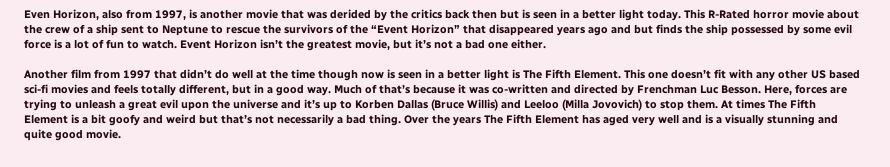Even Horizon, also from 1997, is another movie that was derided by the critics back then but is seen in a better light today. This R-Rated horror movie about the crew of a ship sent to Neptune to rescue the survivors of the “Event Horizon” that disappeared years ago and but finds the ship possessed by some evil force is a lot of fun to watch. Event Horizon isn’t the greatest movie, but it’s not a bad one either.

Another film from 1997 that didn’t do well at the time though now is seen in a better light is The Fifth Element. This one doesn’t fit with any other US based sci-fi movies and feels totally different, but in a good way. Much of that’s because it was co-written and directed by Frenchman Luc Besson. Here, forces are trying to unleash a great evil upon the universe and it’s up to Korben Dallas (Bruce Willis) and Leeloo (Milla Jovovich) to stop them. At times The Fifth Element is a bit goofy and weird but that’s not necessarily a bad thing. Over the years The Fifth Element has aged very well and is a visually stunning and quite good movie.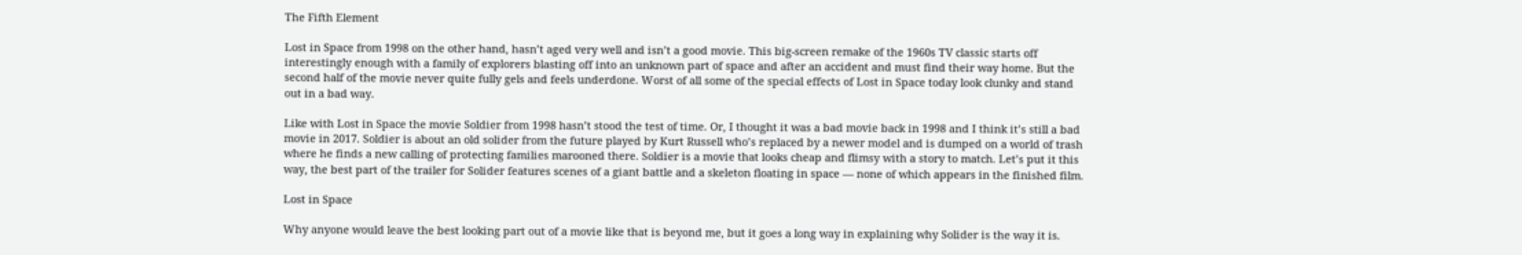The Fifth Element

Lost in Space from 1998 on the other hand, hasn’t aged very well and isn’t a good movie. This big-screen remake of the 1960s TV classic starts off interestingly enough with a family of explorers blasting off into an unknown part of space and after an accident and must find their way home. But the second half of the movie never quite fully gels and feels underdone. Worst of all some of the special effects of Lost in Space today look clunky and stand out in a bad way.

Like with Lost in Space the movie Soldier from 1998 hasn’t stood the test of time. Or, I thought it was a bad movie back in 1998 and I think it’s still a bad movie in 2017. Soldier is about an old solider from the future played by Kurt Russell who’s replaced by a newer model and is dumped on a world of trash where he finds a new calling of protecting families marooned there. Soldier is a movie that looks cheap and flimsy with a story to match. Let’s put it this way, the best part of the trailer for Solider features scenes of a giant battle and a skeleton floating in space — none of which appears in the finished film.

Lost in Space

Why anyone would leave the best looking part out of a movie like that is beyond me, but it goes a long way in explaining why Solider is the way it is.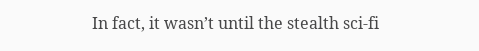In fact, it wasn’t until the stealth sci-fi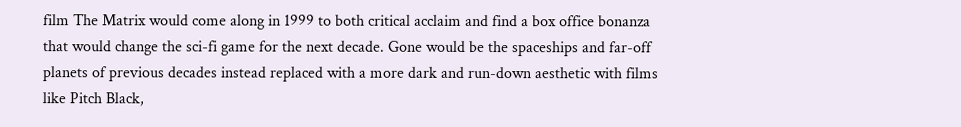film The Matrix would come along in 1999 to both critical acclaim and find a box office bonanza that would change the sci-fi game for the next decade. Gone would be the spaceships and far-off planets of previous decades instead replaced with a more dark and run-down aesthetic with films like Pitch Black,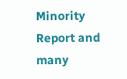Minority Report and many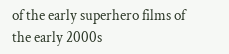of the early superhero films of the early 2000s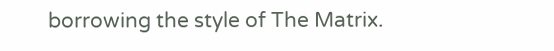borrowing the style of The Matrix.